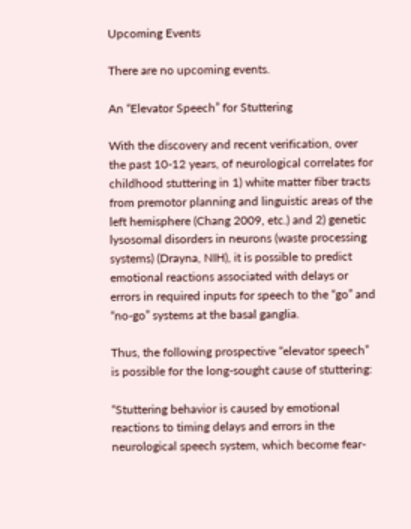Upcoming Events

There are no upcoming events.

An “Elevator Speech” for Stuttering

With the discovery and recent verification, over the past 10-12 years, of neurological correlates for childhood stuttering in 1) white matter fiber tracts from premotor planning and linguistic areas of the left hemisphere (Chang 2009, etc.) and 2) genetic lysosomal disorders in neurons (waste processing systems) (Drayna, NIH), it is possible to predict emotional reactions associated with delays or errors in required inputs for speech to the “go” and “no-go” systems at the basal ganglia.

Thus, the following prospective “elevator speech” is possible for the long-sought cause of stuttering:

“Stuttering behavior is caused by emotional reactions to timing delays and errors in the neurological speech system, which become fear-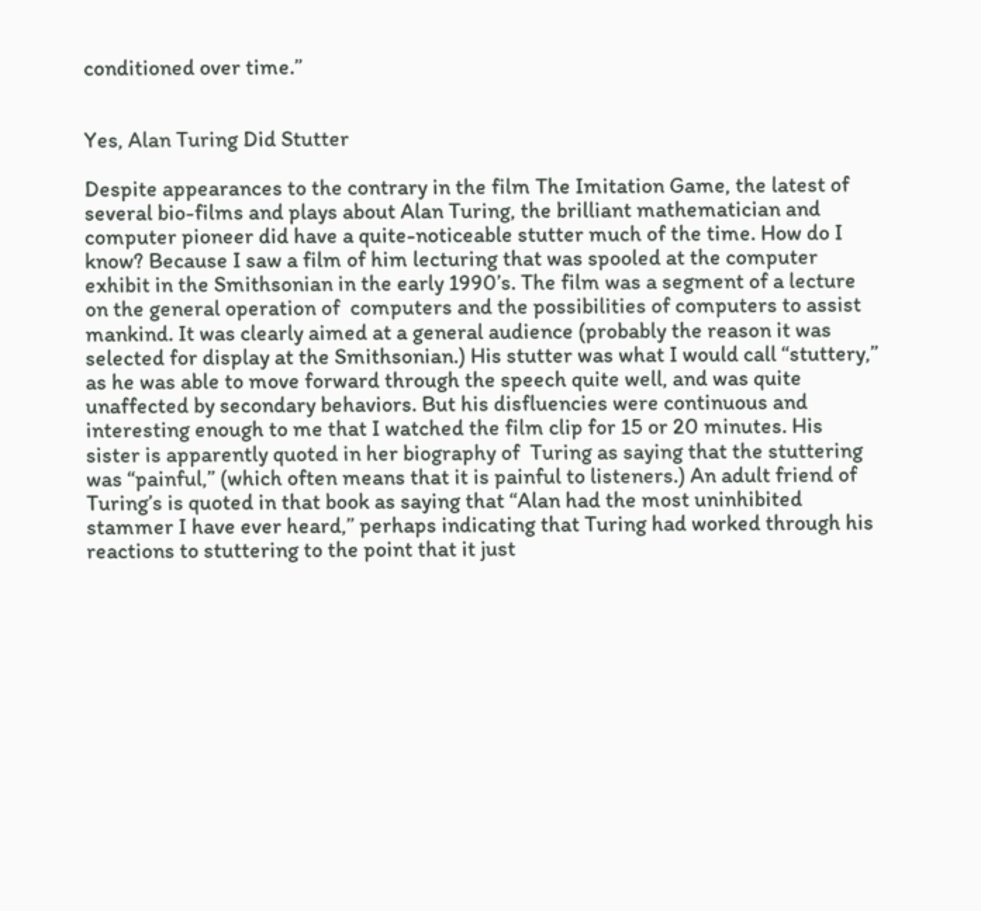conditioned over time.”


Yes, Alan Turing Did Stutter

Despite appearances to the contrary in the film The Imitation Game, the latest of several bio-films and plays about Alan Turing, the brilliant mathematician and computer pioneer did have a quite-noticeable stutter much of the time. How do I know? Because I saw a film of him lecturing that was spooled at the computer exhibit in the Smithsonian in the early 1990’s. The film was a segment of a lecture on the general operation of  computers and the possibilities of computers to assist mankind. It was clearly aimed at a general audience (probably the reason it was selected for display at the Smithsonian.) His stutter was what I would call “stuttery,” as he was able to move forward through the speech quite well, and was quite unaffected by secondary behaviors. But his disfluencies were continuous and interesting enough to me that I watched the film clip for 15 or 20 minutes. His sister is apparently quoted in her biography of  Turing as saying that the stuttering was “painful,” (which often means that it is painful to listeners.) An adult friend of Turing’s is quoted in that book as saying that “Alan had the most uninhibited stammer I have ever heard,” perhaps indicating that Turing had worked through his reactions to stuttering to the point that it just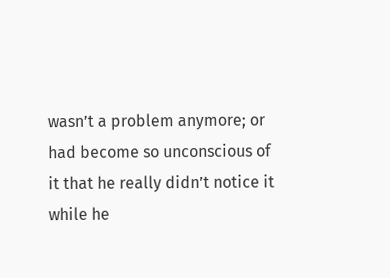wasn’t a problem anymore; or had become so unconscious of it that he really didn’t notice it while he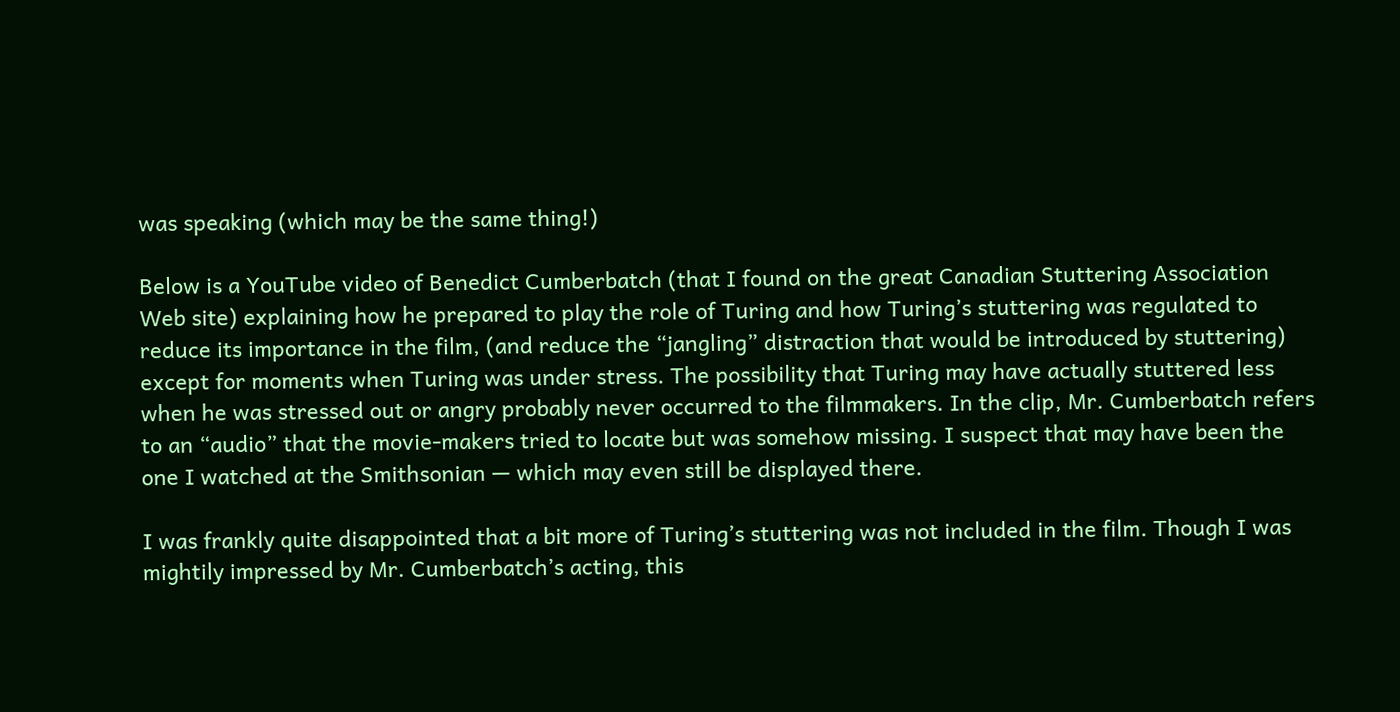was speaking (which may be the same thing!)

Below is a YouTube video of Benedict Cumberbatch (that I found on the great Canadian Stuttering Association Web site) explaining how he prepared to play the role of Turing and how Turing’s stuttering was regulated to reduce its importance in the film, (and reduce the “jangling” distraction that would be introduced by stuttering) except for moments when Turing was under stress. The possibility that Turing may have actually stuttered less when he was stressed out or angry probably never occurred to the filmmakers. In the clip, Mr. Cumberbatch refers to an “audio” that the movie-makers tried to locate but was somehow missing. I suspect that may have been the one I watched at the Smithsonian — which may even still be displayed there.

I was frankly quite disappointed that a bit more of Turing’s stuttering was not included in the film. Though I was mightily impressed by Mr. Cumberbatch’s acting, this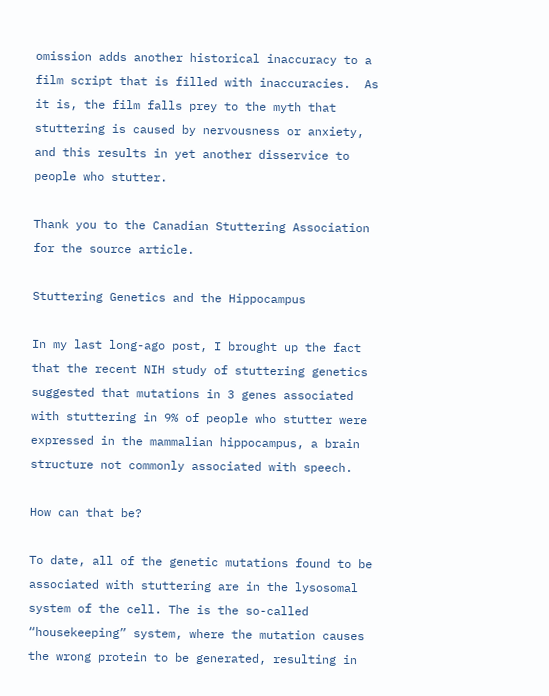omission adds another historical inaccuracy to a film script that is filled with inaccuracies.  As it is, the film falls prey to the myth that stuttering is caused by nervousness or anxiety, and this results in yet another disservice to people who stutter.

Thank you to the Canadian Stuttering Association for the source article.

Stuttering Genetics and the Hippocampus

In my last long-ago post, I brought up the fact that the recent NIH study of stuttering genetics suggested that mutations in 3 genes associated with stuttering in 9% of people who stutter were expressed in the mammalian hippocampus, a brain structure not commonly associated with speech.

How can that be?

To date, all of the genetic mutations found to be associated with stuttering are in the lysosomal system of the cell. The is the so-called “housekeeping” system, where the mutation causes the wrong protein to be generated, resulting in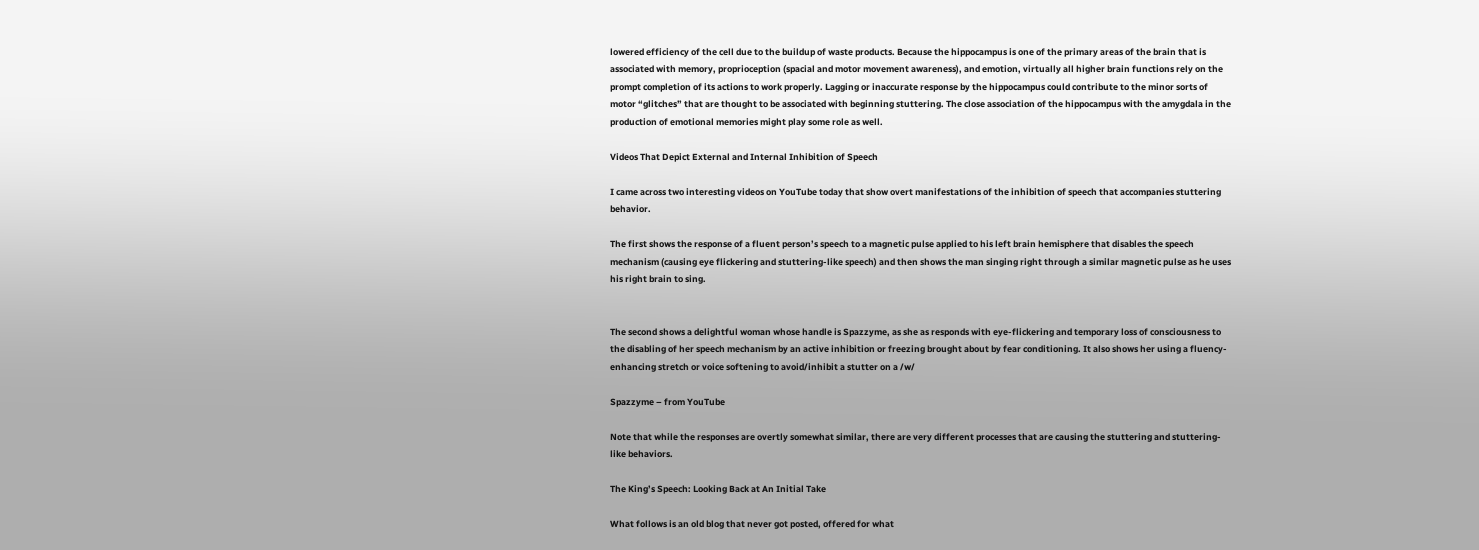lowered efficiency of the cell due to the buildup of waste products. Because the hippocampus is one of the primary areas of the brain that is associated with memory, proprioception (spacial and motor movement awareness), and emotion, virtually all higher brain functions rely on the prompt completion of its actions to work properly. Lagging or inaccurate response by the hippocampus could contribute to the minor sorts of motor “glitches” that are thought to be associated with beginning stuttering. The close association of the hippocampus with the amygdala in the production of emotional memories might play some role as well.

Videos That Depict External and Internal Inhibition of Speech

I came across two interesting videos on YouTube today that show overt manifestations of the inhibition of speech that accompanies stuttering behavior.

The first shows the response of a fluent person’s speech to a magnetic pulse applied to his left brain hemisphere that disables the speech mechanism (causing eye flickering and stuttering-like speech) and then shows the man singing right through a similar magnetic pulse as he uses his right brain to sing.


The second shows a delightful woman whose handle is Spazzyme, as she as responds with eye-flickering and temporary loss of consciousness to the disabling of her speech mechanism by an active inhibition or freezing brought about by fear conditioning. It also shows her using a fluency-enhancing stretch or voice softening to avoid/inhibit a stutter on a /w/

Spazzyme – from YouTube

Note that while the responses are overtly somewhat similar, there are very different processes that are causing the stuttering and stuttering-like behaviors.

The King’s Speech: Looking Back at An Initial Take

What follows is an old blog that never got posted, offered for what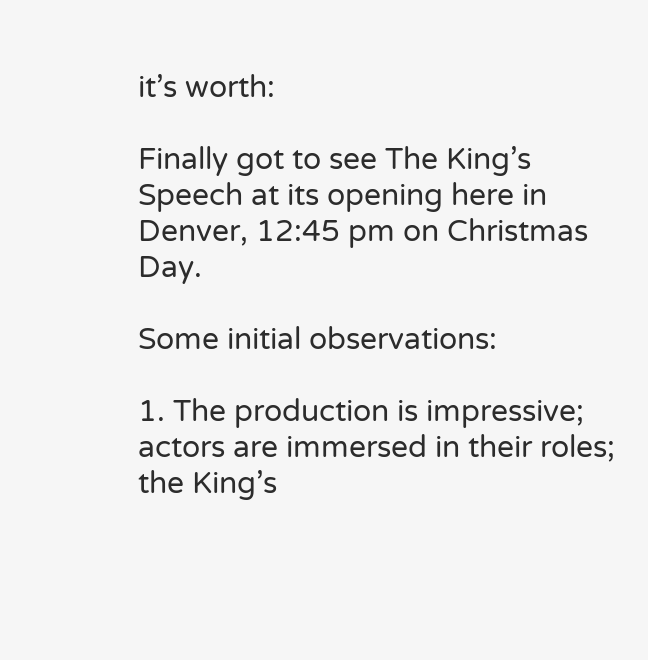it’s worth:

Finally got to see The King’s Speech at its opening here in Denver, 12:45 pm on Christmas Day.

Some initial observations:

1. The production is impressive; actors are immersed in their roles; the King’s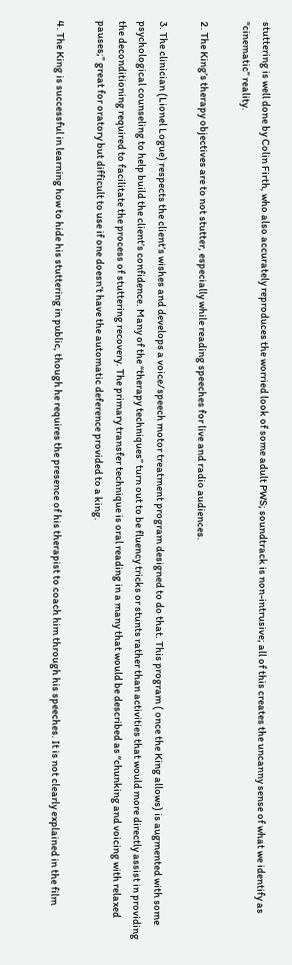stuttering is well done by Colin Firth, who also accurately reproduces the worried look of some adult PWS; soundtrack is non-intrusive; all of this creates the uncanny sense of what we identify as “cinematic” reality.

2. The King’s therapy objectives are to not stutter, especially while reading speeches for live and radio audiences.

3. The clinician (Lionel Logue) respects the client’s wishes and develops a voice/speech motor treatment program designed to do that. This program ( once the King allows) is augmented with some psychological counseling to help build the client’s confidence. Many of the “therapy techniques” turn out to be fluency tricks or stunts rather than activities that would more directly assist in providing the deconditioning required to facilitate the process of stuttering recovery. The primary transfer technique is oral reading in a many that would be described as “chunking and voicing with relaxed pauses;” great for oratory but difficult to use if one doesn’t have the automatic deference provided to a king.

4. The King is successful in learning how to hide his stuttering in public, though he requires the presence of his therapist to coach him through his speeches. It is not clearly explained in the film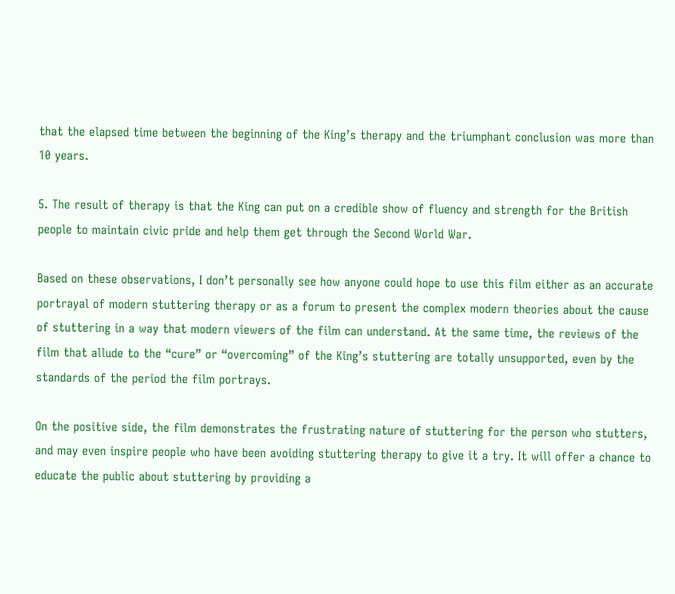that the elapsed time between the beginning of the King’s therapy and the triumphant conclusion was more than 10 years.

5. The result of therapy is that the King can put on a credible show of fluency and strength for the British people to maintain civic pride and help them get through the Second World War.

Based on these observations, I don’t personally see how anyone could hope to use this film either as an accurate portrayal of modern stuttering therapy or as a forum to present the complex modern theories about the cause of stuttering in a way that modern viewers of the film can understand. At the same time, the reviews of the film that allude to the “cure” or “overcoming” of the King’s stuttering are totally unsupported, even by the standards of the period the film portrays.

On the positive side, the film demonstrates the frustrating nature of stuttering for the person who stutters, and may even inspire people who have been avoiding stuttering therapy to give it a try. It will offer a chance to educate the public about stuttering by providing a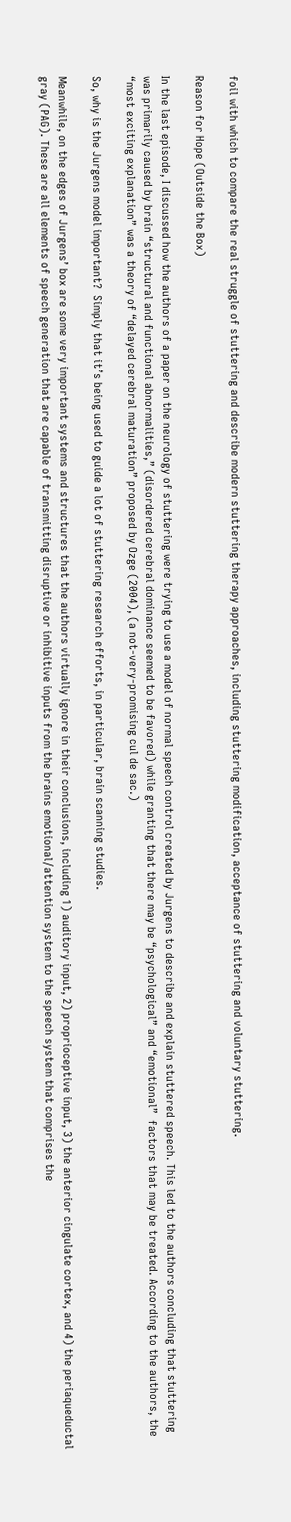foil with which to compare the real struggle of stuttering and describe modern stuttering therapy approaches, including stuttering modification, acceptance of stuttering and voluntary stuttering.

Reason for Hope (Outside the Box)

In the last episode, I discussed how the authors of a paper on the neurology of stuttering were trying to use a model of normal speech control created by Jurgens to describe and explain stuttered speech. This led to the authors concluding that stuttering was primarily caused by brain “structural and functional abnormalities,” (disordered cerebral dominance seemed to be favored) while granting that there may be “psychological” and “emotional”  factors that may be treated. According to the authors, the “most exciting explanation” was a theory of “delayed cerebral maturation” proposed by Ozge (2004), (a not-very-promising cul de sac.)

So, why is the Jurgens model important?  Simply that it’s being used to guide a lot of stuttering research efforts, in particular, brain scanning studies.

Meanwhile, on the edges of Jurgens’ box are some very important systems and structures that the authors virtually ignore in their conclusions, including 1) auditory input, 2) proprioceptive input, 3) the anterior cingulate cortex, and 4) the periaqueductal gray (PAG). These are all elements of speech generation that are capable of transmitting disruptive or inhibitive inputs from the brains emotional/attention system to the speech system that comprises the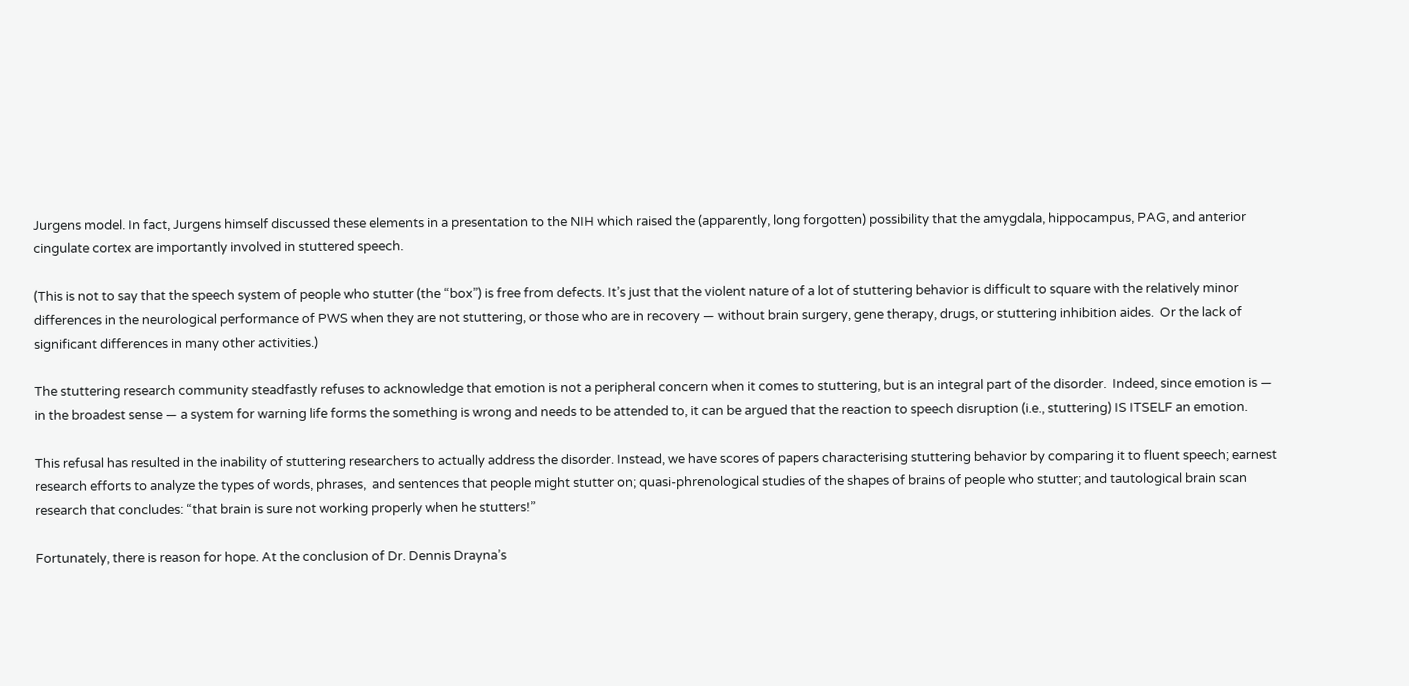Jurgens model. In fact, Jurgens himself discussed these elements in a presentation to the NIH which raised the (apparently, long forgotten) possibility that the amygdala, hippocampus, PAG, and anterior cingulate cortex are importantly involved in stuttered speech.

(This is not to say that the speech system of people who stutter (the “box”) is free from defects. It’s just that the violent nature of a lot of stuttering behavior is difficult to square with the relatively minor differences in the neurological performance of PWS when they are not stuttering, or those who are in recovery — without brain surgery, gene therapy, drugs, or stuttering inhibition aides.  Or the lack of significant differences in many other activities.)

The stuttering research community steadfastly refuses to acknowledge that emotion is not a peripheral concern when it comes to stuttering, but is an integral part of the disorder.  Indeed, since emotion is — in the broadest sense — a system for warning life forms the something is wrong and needs to be attended to, it can be argued that the reaction to speech disruption (i.e., stuttering) IS ITSELF an emotion.

This refusal has resulted in the inability of stuttering researchers to actually address the disorder. Instead, we have scores of papers characterising stuttering behavior by comparing it to fluent speech; earnest research efforts to analyze the types of words, phrases,  and sentences that people might stutter on; quasi-phrenological studies of the shapes of brains of people who stutter; and tautological brain scan research that concludes: “that brain is sure not working properly when he stutters!”

Fortunately, there is reason for hope. At the conclusion of Dr. Dennis Drayna’s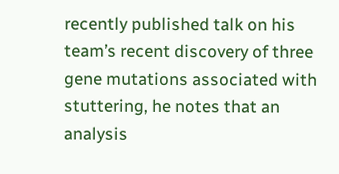recently published talk on his team’s recent discovery of three gene mutations associated with stuttering, he notes that an analysis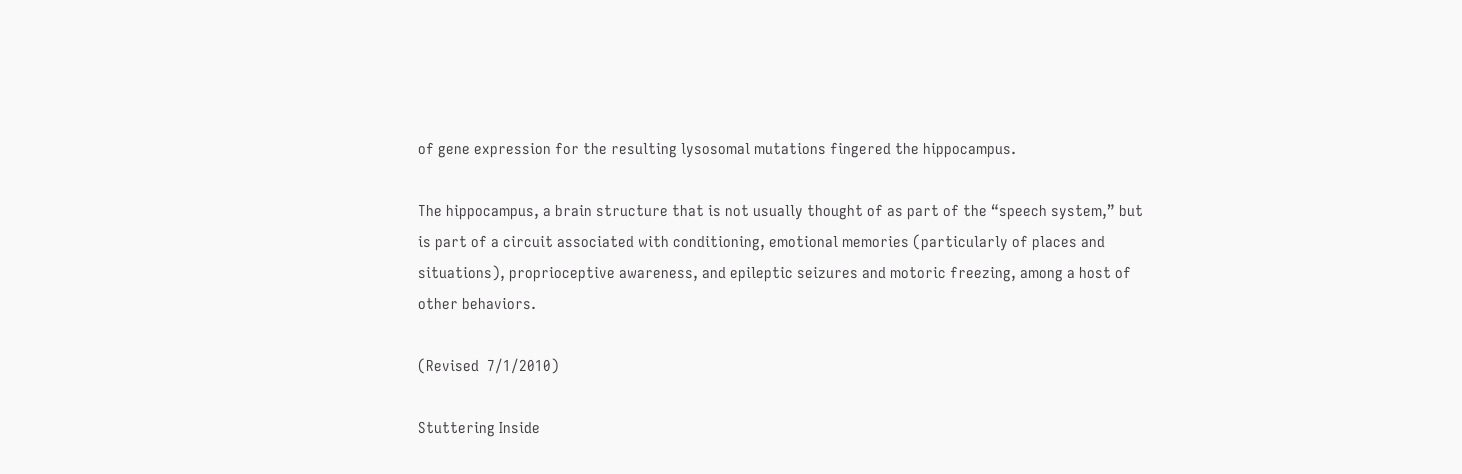of gene expression for the resulting lysosomal mutations fingered the hippocampus.

The hippocampus, a brain structure that is not usually thought of as part of the “speech system,” but is part of a circuit associated with conditioning, emotional memories (particularly of places and situations), proprioceptive awareness, and epileptic seizures and motoric freezing, among a host of other behaviors.

(Revised  7/1/2010)

Stuttering Inside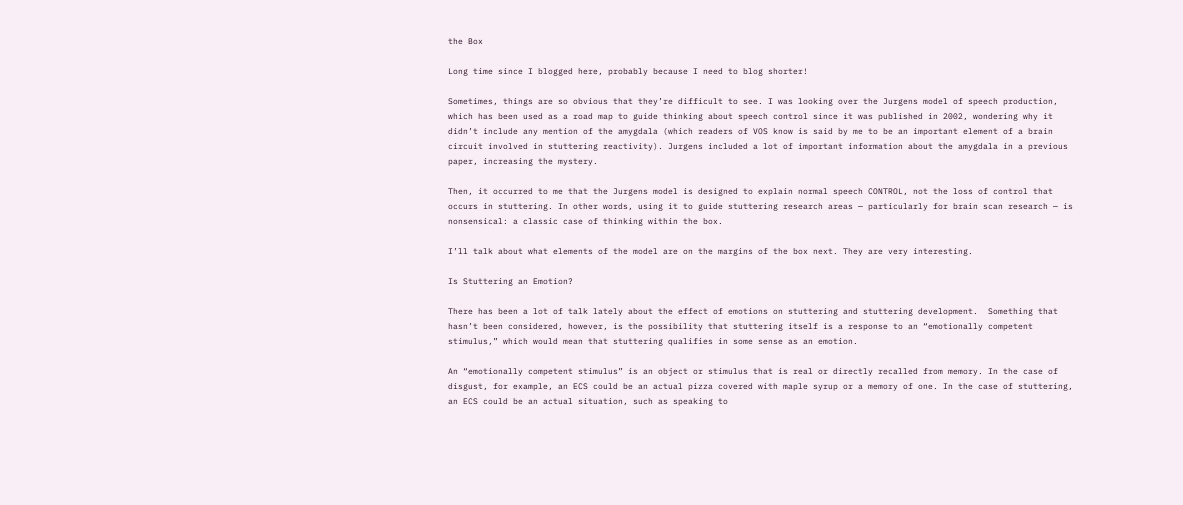the Box

Long time since I blogged here, probably because I need to blog shorter!

Sometimes, things are so obvious that they’re difficult to see. I was looking over the Jurgens model of speech production, which has been used as a road map to guide thinking about speech control since it was published in 2002, wondering why it didn’t include any mention of the amygdala (which readers of VOS know is said by me to be an important element of a brain circuit involved in stuttering reactivity). Jurgens included a lot of important information about the amygdala in a previous paper, increasing the mystery.

Then, it occurred to me that the Jurgens model is designed to explain normal speech CONTROL, not the loss of control that occurs in stuttering. In other words, using it to guide stuttering research areas — particularly for brain scan research — is nonsensical: a classic case of thinking within the box.

I’ll talk about what elements of the model are on the margins of the box next. They are very interesting.

Is Stuttering an Emotion?

There has been a lot of talk lately about the effect of emotions on stuttering and stuttering development.  Something that hasn’t been considered, however, is the possibility that stuttering itself is a response to an “emotionally competent stimulus,” which would mean that stuttering qualifies in some sense as an emotion.

An “emotionally competent stimulus” is an object or stimulus that is real or directly recalled from memory. In the case of disgust, for example, an ECS could be an actual pizza covered with maple syrup or a memory of one. In the case of stuttering, an ECS could be an actual situation, such as speaking to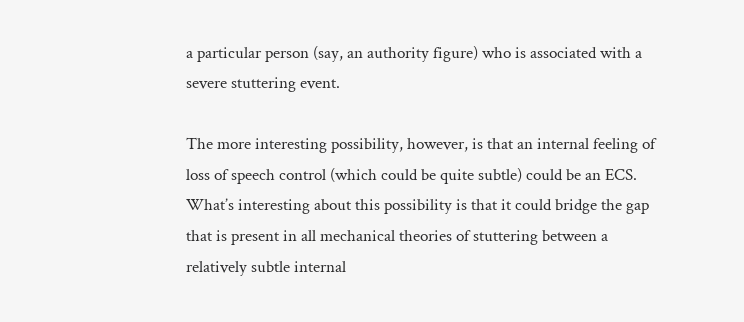a particular person (say, an authority figure) who is associated with a severe stuttering event.

The more interesting possibility, however, is that an internal feeling of loss of speech control (which could be quite subtle) could be an ECS. What’s interesting about this possibility is that it could bridge the gap that is present in all mechanical theories of stuttering between a relatively subtle internal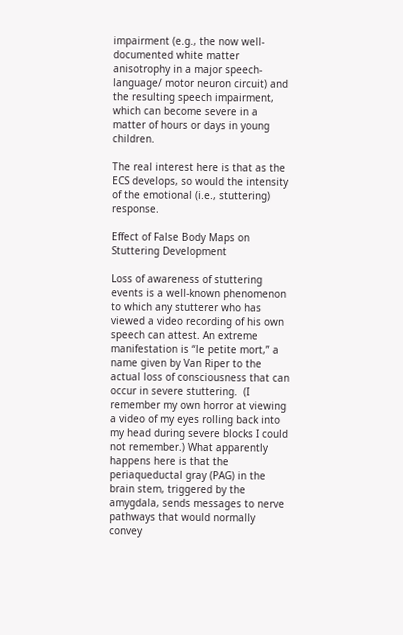impairment (e.g., the now well-documented white matter anisotrophy in a major speech-language/ motor neuron circuit) and the resulting speech impairment, which can become severe in a matter of hours or days in young children.

The real interest here is that as the ECS develops, so would the intensity of the emotional (i.e., stuttering) response.

Effect of False Body Maps on Stuttering Development

Loss of awareness of stuttering events is a well-known phenomenon to which any stutterer who has viewed a video recording of his own speech can attest. An extreme manifestation is “le petite mort,” a name given by Van Riper to the actual loss of consciousness that can occur in severe stuttering.  (I remember my own horror at viewing a video of my eyes rolling back into my head during severe blocks I could not remember.) What apparently happens here is that the periaqueductal gray (PAG) in the brain stem, triggered by the amygdala, sends messages to nerve pathways that would normally convey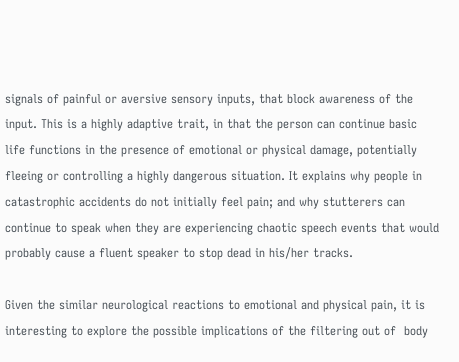signals of painful or aversive sensory inputs, that block awareness of the input. This is a highly adaptive trait, in that the person can continue basic life functions in the presence of emotional or physical damage, potentially fleeing or controlling a highly dangerous situation. It explains why people in catastrophic accidents do not initially feel pain; and why stutterers can continue to speak when they are experiencing chaotic speech events that would probably cause a fluent speaker to stop dead in his/her tracks.

Given the similar neurological reactions to emotional and physical pain, it is interesting to explore the possible implications of the filtering out of  body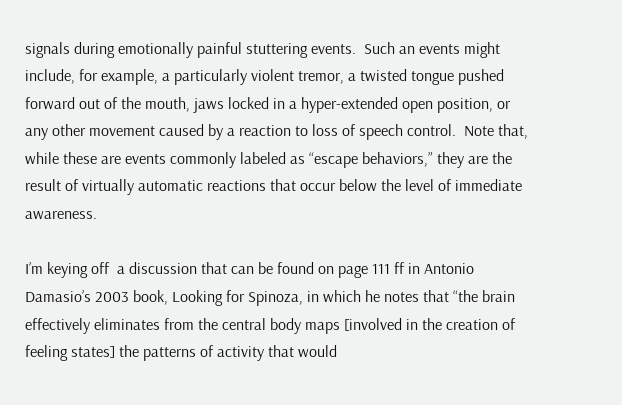signals during emotionally painful stuttering events.  Such an events might include, for example, a particularly violent tremor, a twisted tongue pushed forward out of the mouth, jaws locked in a hyper-extended open position, or any other movement caused by a reaction to loss of speech control.  Note that, while these are events commonly labeled as “escape behaviors,” they are the result of virtually automatic reactions that occur below the level of immediate awareness.

I’m keying off  a discussion that can be found on page 111 ff in Antonio Damasio’s 2003 book, Looking for Spinoza, in which he notes that “the brain effectively eliminates from the central body maps [involved in the creation of feeling states] the patterns of activity that would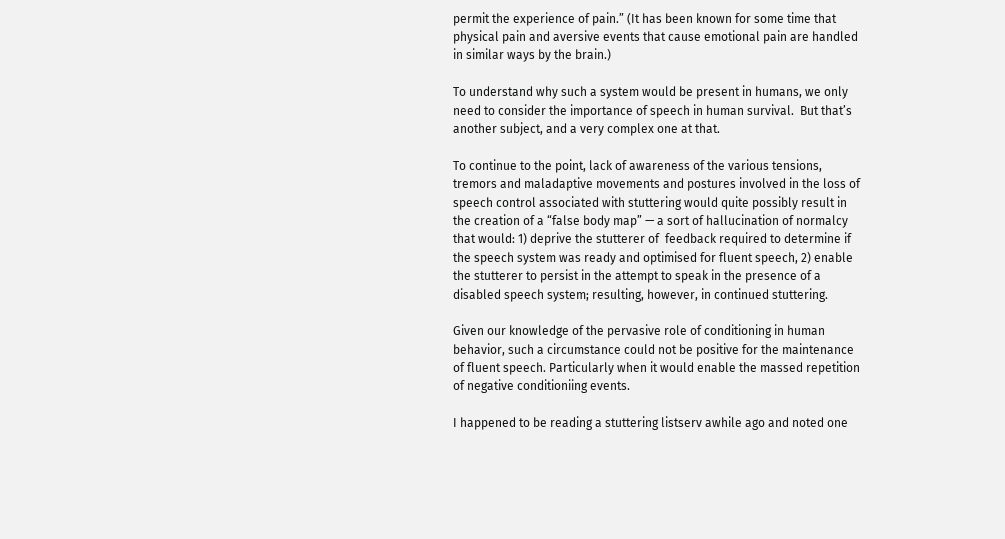permit the experience of pain.” (It has been known for some time that physical pain and aversive events that cause emotional pain are handled in similar ways by the brain.)

To understand why such a system would be present in humans, we only need to consider the importance of speech in human survival.  But that’s another subject, and a very complex one at that.

To continue to the point, lack of awareness of the various tensions, tremors and maladaptive movements and postures involved in the loss of speech control associated with stuttering would quite possibly result in the creation of a “false body map” — a sort of hallucination of normalcy that would: 1) deprive the stutterer of  feedback required to determine if the speech system was ready and optimised for fluent speech, 2) enable the stutterer to persist in the attempt to speak in the presence of a disabled speech system; resulting, however, in continued stuttering.

Given our knowledge of the pervasive role of conditioning in human behavior, such a circumstance could not be positive for the maintenance of fluent speech. Particularly when it would enable the massed repetition of negative conditioniing events.

I happened to be reading a stuttering listserv awhile ago and noted one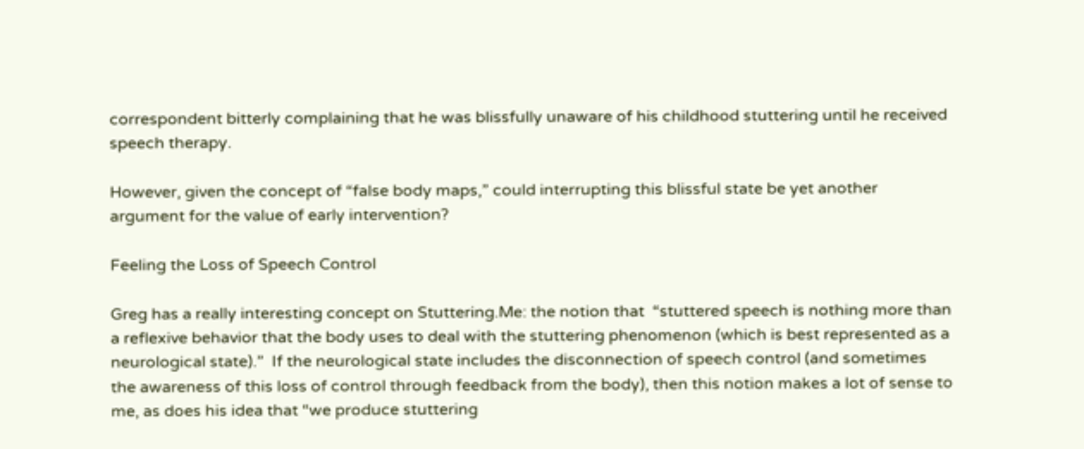correspondent bitterly complaining that he was blissfully unaware of his childhood stuttering until he received speech therapy.

However, given the concept of “false body maps,” could interrupting this blissful state be yet another argument for the value of early intervention?

Feeling the Loss of Speech Control

Greg has a really interesting concept on Stuttering.Me: the notion that  “stuttered speech is nothing more than a reflexive behavior that the body uses to deal with the stuttering phenomenon (which is best represented as a neurological state).”  If the neurological state includes the disconnection of speech control (and sometimes the awareness of this loss of control through feedback from the body), then this notion makes a lot of sense to me, as does his idea that “we produce stuttering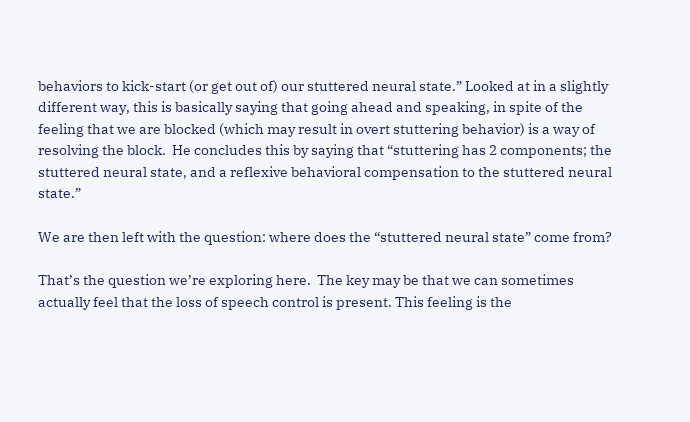behaviors to kick-start (or get out of) our stuttered neural state.” Looked at in a slightly different way, this is basically saying that going ahead and speaking, in spite of the feeling that we are blocked (which may result in overt stuttering behavior) is a way of  resolving the block.  He concludes this by saying that “stuttering has 2 components; the stuttered neural state, and a reflexive behavioral compensation to the stuttered neural state.”

We are then left with the question: where does the “stuttered neural state” come from?

That’s the question we’re exploring here.  The key may be that we can sometimes actually feel that the loss of speech control is present. This feeling is the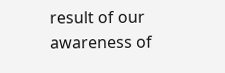result of our awareness of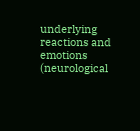underlying reactions and emotions (neurological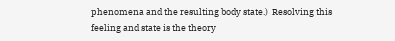phenomena and the resulting body state.)  Resolving this feeling and state is the theory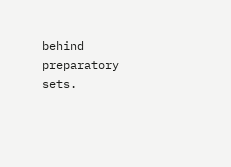behind preparatory sets.